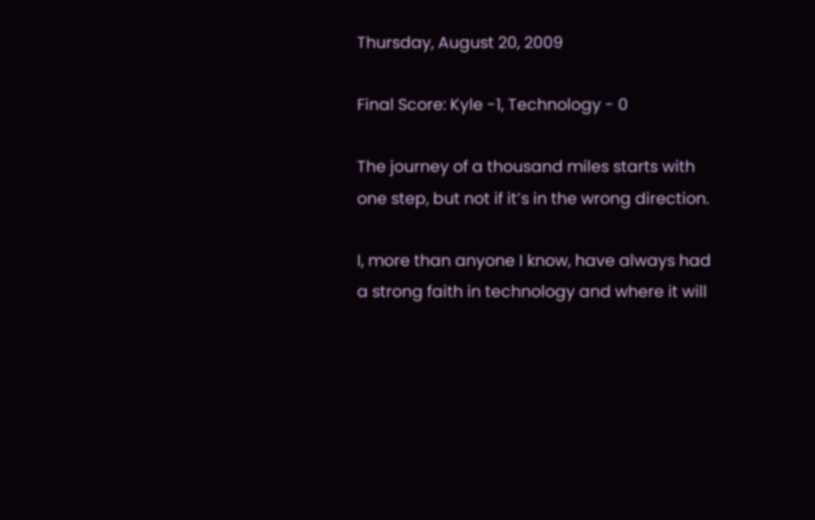Thursday, August 20, 2009

Final Score: Kyle -1, Technology - 0

The journey of a thousand miles starts with one step, but not if it’s in the wrong direction.

I, more than anyone I know, have always had a strong faith in technology and where it will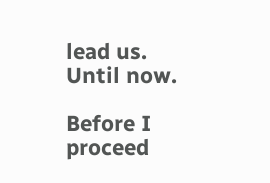lead us. Until now.

Before I proceed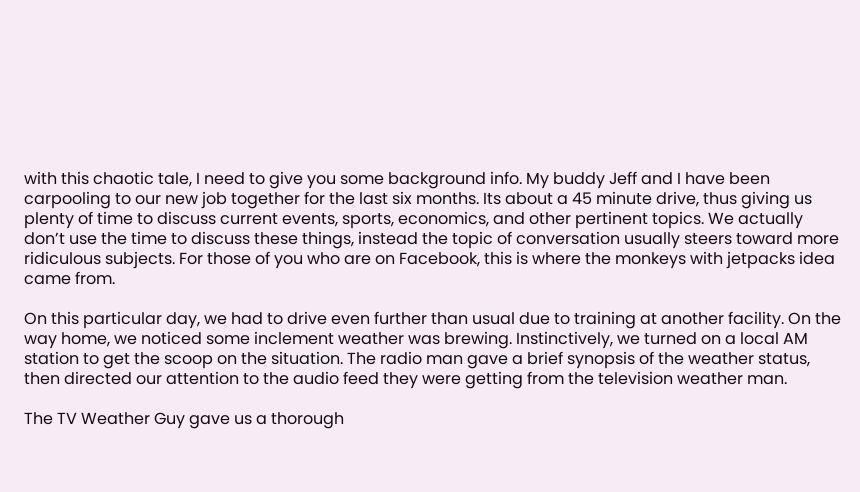with this chaotic tale, I need to give you some background info. My buddy Jeff and I have been carpooling to our new job together for the last six months. Its about a 45 minute drive, thus giving us plenty of time to discuss current events, sports, economics, and other pertinent topics. We actually don’t use the time to discuss these things, instead the topic of conversation usually steers toward more ridiculous subjects. For those of you who are on Facebook, this is where the monkeys with jetpacks idea came from.

On this particular day, we had to drive even further than usual due to training at another facility. On the way home, we noticed some inclement weather was brewing. Instinctively, we turned on a local AM station to get the scoop on the situation. The radio man gave a brief synopsis of the weather status, then directed our attention to the audio feed they were getting from the television weather man.

The TV Weather Guy gave us a thorough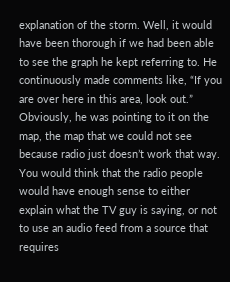explanation of the storm. Well, it would have been thorough if we had been able to see the graph he kept referring to. He continuously made comments like, “If you are over here in this area, look out.” Obviously, he was pointing to it on the map, the map that we could not see because radio just doesn’t work that way. You would think that the radio people would have enough sense to either explain what the TV guy is saying, or not to use an audio feed from a source that requires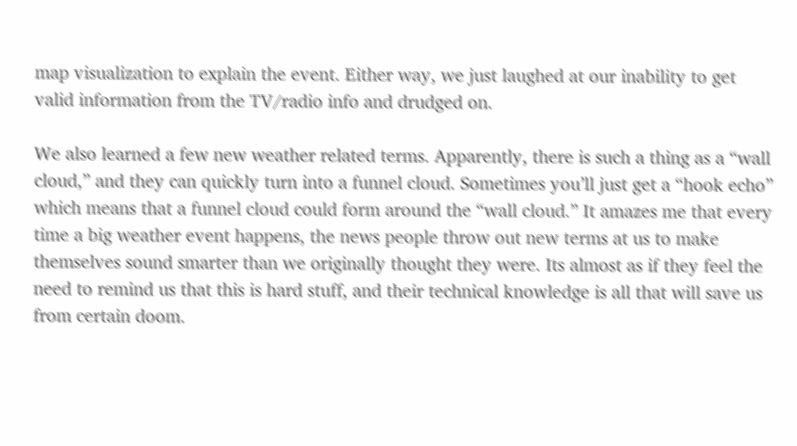map visualization to explain the event. Either way, we just laughed at our inability to get valid information from the TV/radio info and drudged on.

We also learned a few new weather related terms. Apparently, there is such a thing as a “wall cloud,” and they can quickly turn into a funnel cloud. Sometimes you’ll just get a “hook echo” which means that a funnel cloud could form around the “wall cloud.” It amazes me that every time a big weather event happens, the news people throw out new terms at us to make themselves sound smarter than we originally thought they were. Its almost as if they feel the need to remind us that this is hard stuff, and their technical knowledge is all that will save us from certain doom.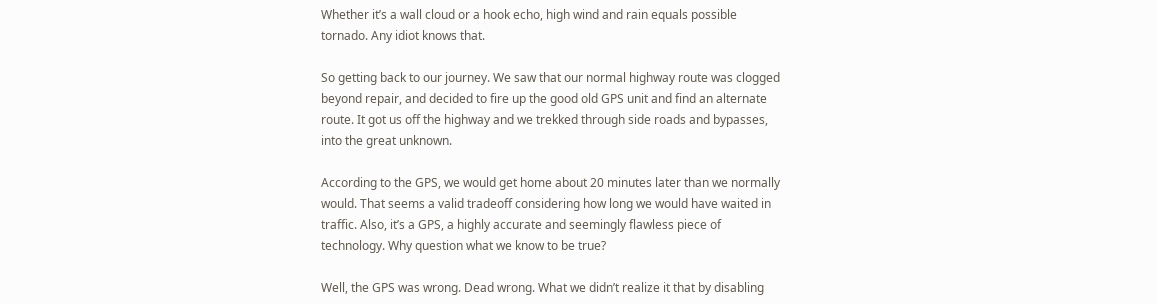Whether it’s a wall cloud or a hook echo, high wind and rain equals possible tornado. Any idiot knows that.

So getting back to our journey. We saw that our normal highway route was clogged beyond repair, and decided to fire up the good old GPS unit and find an alternate route. It got us off the highway and we trekked through side roads and bypasses, into the great unknown.

According to the GPS, we would get home about 20 minutes later than we normally would. That seems a valid tradeoff considering how long we would have waited in traffic. Also, it’s a GPS, a highly accurate and seemingly flawless piece of technology. Why question what we know to be true?

Well, the GPS was wrong. Dead wrong. What we didn’t realize it that by disabling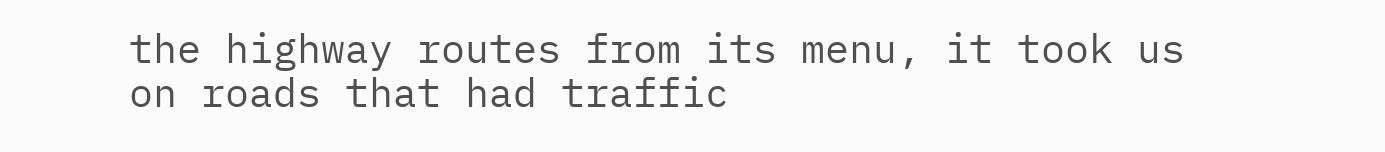the highway routes from its menu, it took us on roads that had traffic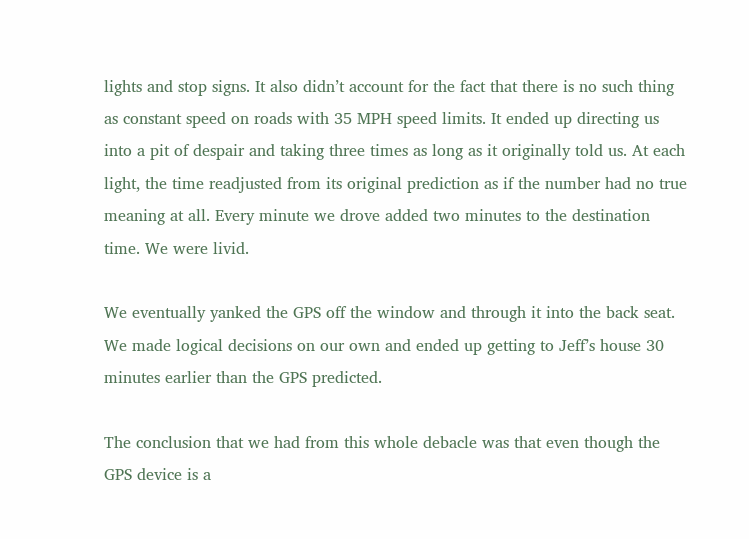lights and stop signs. It also didn’t account for the fact that there is no such thing as constant speed on roads with 35 MPH speed limits. It ended up directing us into a pit of despair and taking three times as long as it originally told us. At each light, the time readjusted from its original prediction as if the number had no true meaning at all. Every minute we drove added two minutes to the destination time. We were livid.

We eventually yanked the GPS off the window and through it into the back seat. We made logical decisions on our own and ended up getting to Jeff’s house 30 minutes earlier than the GPS predicted.

The conclusion that we had from this whole debacle was that even though the GPS device is a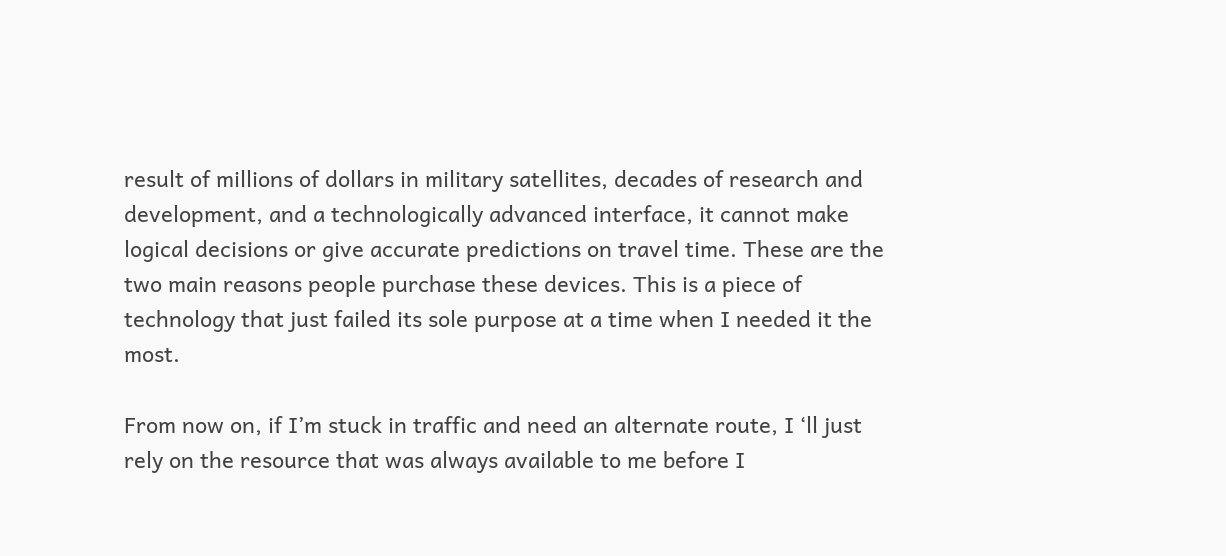result of millions of dollars in military satellites, decades of research and development, and a technologically advanced interface, it cannot make logical decisions or give accurate predictions on travel time. These are the two main reasons people purchase these devices. This is a piece of technology that just failed its sole purpose at a time when I needed it the most.

From now on, if I’m stuck in traffic and need an alternate route, I ‘ll just rely on the resource that was always available to me before I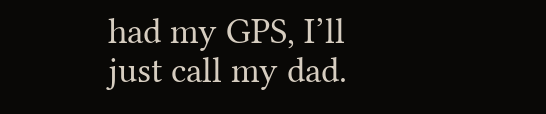had my GPS, I’ll just call my dad.